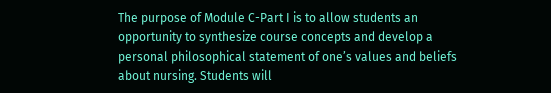The purpose of Module C-Part I is to allow students an opportunity to synthesize course concepts and develop a personal philosophical statement of one’s values and beliefs about nursing. Students will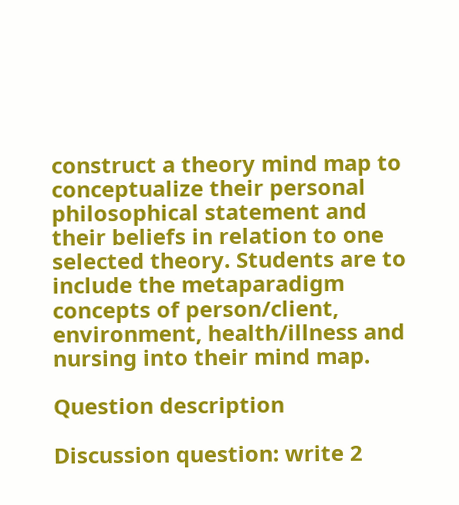construct a theory mind map to conceptualize their personal philosophical statement and their beliefs in relation to one selected theory. Students are to include the metaparadigm concepts of person/client, environment, health/illness and nursing into their mind map.

Question description

Discussion question: write 2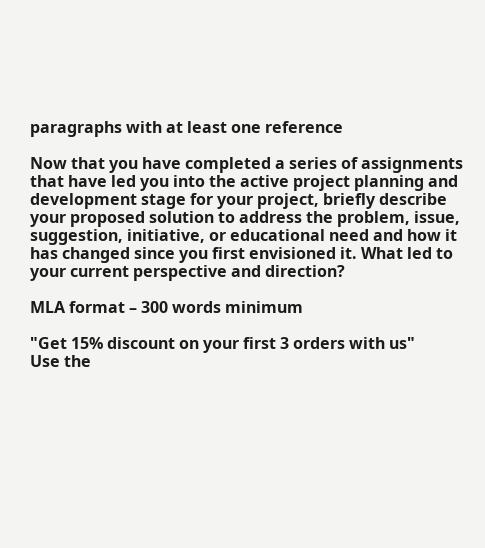paragraphs with at least one reference

Now that you have completed a series of assignments that have led you into the active project planning and development stage for your project, briefly describe your proposed solution to address the problem, issue, suggestion, initiative, or educational need and how it has changed since you first envisioned it. What led to your current perspective and direction?

MLA format – 300 words minimum

"Get 15% discount on your first 3 orders with us"
Use the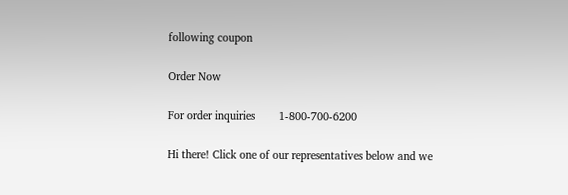following coupon

Order Now

For order inquiries        1-800-700-6200

Hi there! Click one of our representatives below and we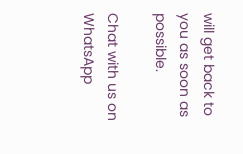will get back to you as soon as possible.

Chat with us on WhatsApp